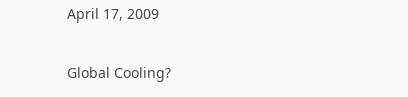April 17, 2009

Global Cooling?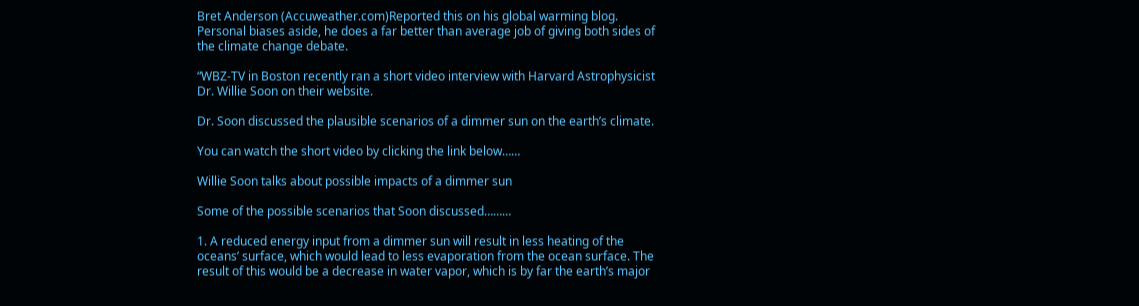Bret Anderson (Accuweather.com)Reported this on his global warming blog. Personal biases aside, he does a far better than average job of giving both sides of the climate change debate.

“WBZ-TV in Boston recently ran a short video interview with Harvard Astrophysicist Dr. Willie Soon on their website.

Dr. Soon discussed the plausible scenarios of a dimmer sun on the earth’s climate.

You can watch the short video by clicking the link below……

Willie Soon talks about possible impacts of a dimmer sun

Some of the possible scenarios that Soon discussed………

1. A reduced energy input from a dimmer sun will result in less heating of the oceans’ surface, which would lead to less evaporation from the ocean surface. The result of this would be a decrease in water vapor, which is by far the earth’s major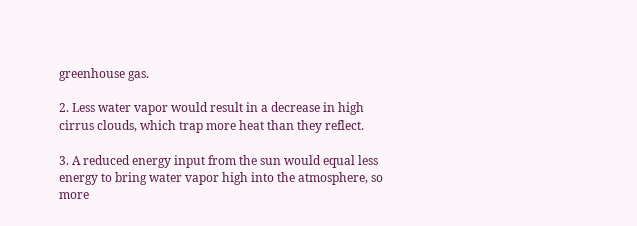greenhouse gas.

2. Less water vapor would result in a decrease in high cirrus clouds, which trap more heat than they reflect.

3. A reduced energy input from the sun would equal less energy to bring water vapor high into the atmosphere, so more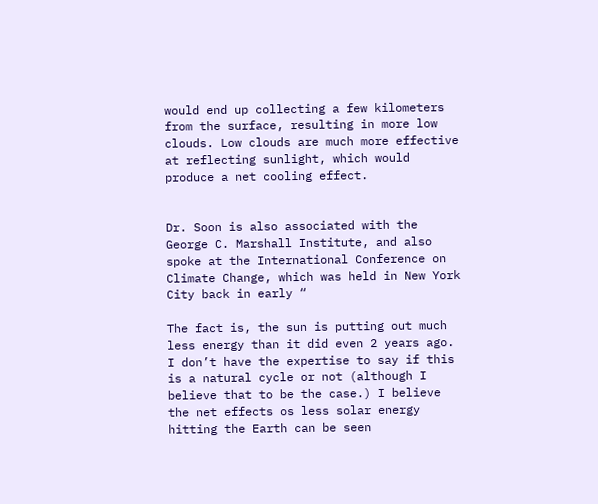would end up collecting a few kilometers from the surface, resulting in more low clouds. Low clouds are much more effective at reflecting sunlight, which would produce a net cooling effect.


Dr. Soon is also associated with the George C. Marshall Institute, and also spoke at the International Conference on Climate Change, which was held in New York City back in early “

The fact is, the sun is putting out much less energy than it did even 2 years ago. I don’t have the expertise to say if this is a natural cycle or not (although I believe that to be the case.) I believe the net effects os less solar energy hitting the Earth can be seen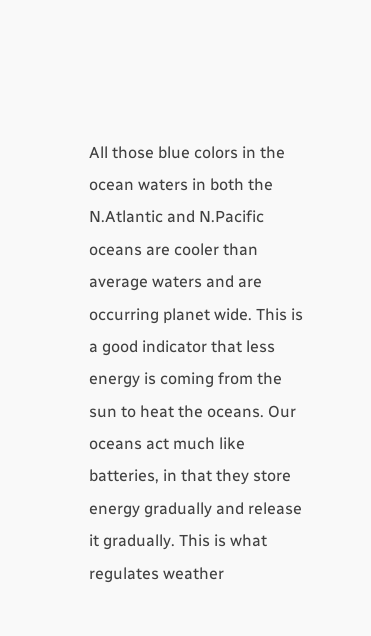All those blue colors in the ocean waters in both the N.Atlantic and N.Pacific oceans are cooler than average waters and are occurring planet wide. This is a good indicator that less energy is coming from the sun to heat the oceans. Our oceans act much like batteries, in that they store energy gradually and release it gradually. This is what regulates weather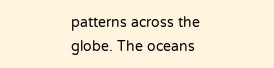patterns across the globe. The oceans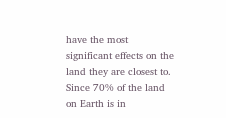have the most significant effects on the land they are closest to. Since 70% of the land on Earth is in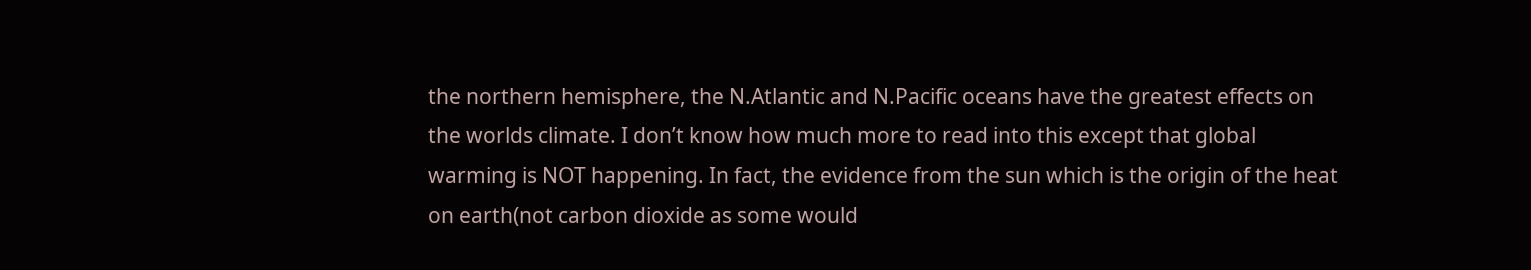the northern hemisphere, the N.Atlantic and N.Pacific oceans have the greatest effects on the worlds climate. I don’t know how much more to read into this except that global warming is NOT happening. In fact, the evidence from the sun which is the origin of the heat on earth(not carbon dioxide as some would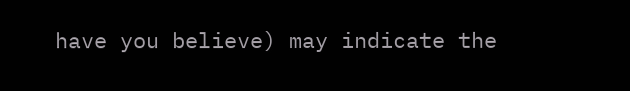have you believe) may indicate the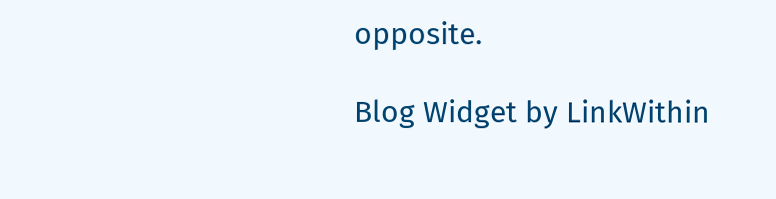opposite.

Blog Widget by LinkWithin